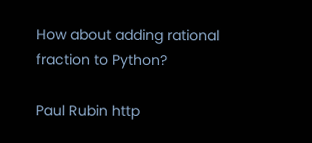How about adding rational fraction to Python?

Paul Rubin http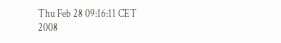Thu Feb 28 09:16:11 CET 2008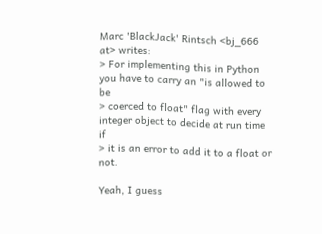Marc 'BlackJack' Rintsch <bj_666 at> writes:
> For implementing this in Python you have to carry an "is allowed to be
> coerced to float" flag with every integer object to decide at run time if
> it is an error to add it to a float or not.

Yeah, I guess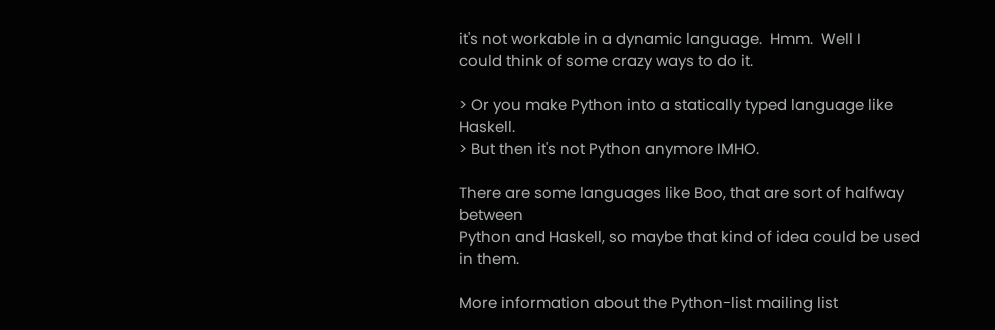it's not workable in a dynamic language.  Hmm.  Well I
could think of some crazy ways to do it.

> Or you make Python into a statically typed language like Haskell.
> But then it's not Python anymore IMHO.

There are some languages like Boo, that are sort of halfway between
Python and Haskell, so maybe that kind of idea could be used in them.

More information about the Python-list mailing list